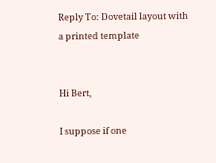Reply To: Dovetail layout with a printed template


Hi Bert,

I suppose if one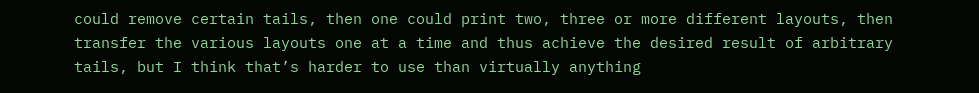could remove certain tails, then one could print two, three or more different layouts, then transfer the various layouts one at a time and thus achieve the desired result of arbitrary tails, but I think that’s harder to use than virtually anything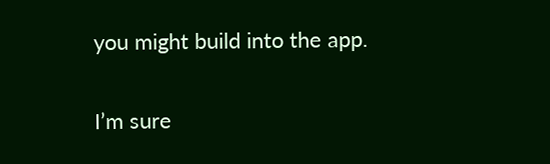you might build into the app.

I’m sure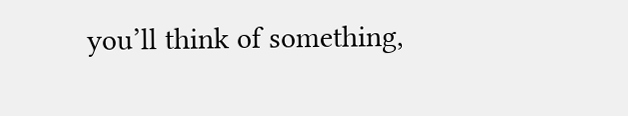you’ll think of something,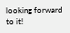looking forward to it!